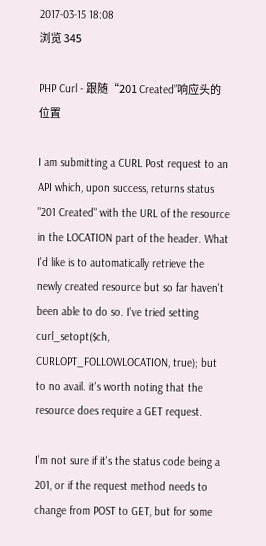2017-03-15 18:08
浏览 345

PHP Curl - 跟随“201 Created”响应头的位置

I am submitting a CURL Post request to an API which, upon success, returns status "201 Created" with the URL of the resource in the LOCATION part of the header. What I'd like is to automatically retrieve the newly created resource but so far haven't been able to do so. I've tried setting curl_setopt($ch, CURLOPT_FOLLOWLOCATION, true); but to no avail. it's worth noting that the resource does require a GET request.

I'm not sure if it's the status code being a 201, or if the request method needs to change from POST to GET, but for some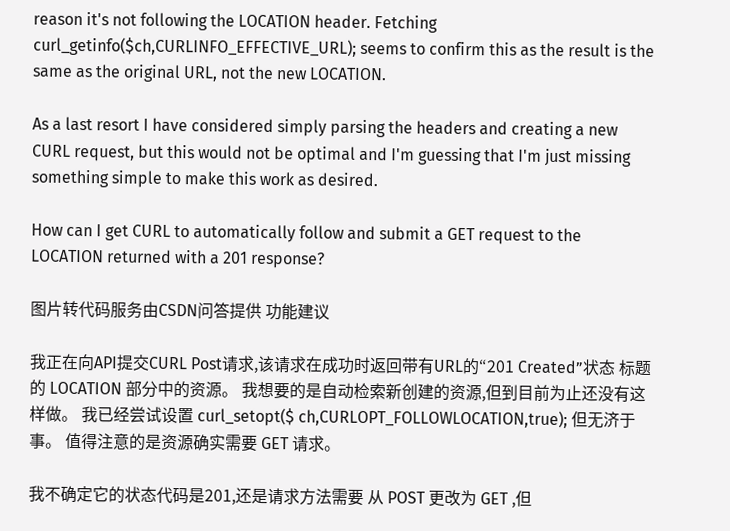reason it's not following the LOCATION header. Fetching curl_getinfo($ch,CURLINFO_EFFECTIVE_URL); seems to confirm this as the result is the same as the original URL, not the new LOCATION.

As a last resort I have considered simply parsing the headers and creating a new CURL request, but this would not be optimal and I'm guessing that I'm just missing something simple to make this work as desired.

How can I get CURL to automatically follow and submit a GET request to the LOCATION returned with a 201 response?

图片转代码服务由CSDN问答提供 功能建议

我正在向API提交CURL Post请求,该请求在成功时返回带有URL的“201 Created”状态 标题的 LOCATION 部分中的资源。 我想要的是自动检索新创建的资源,但到目前为止还没有这样做。 我已经尝试设置 curl_setopt($ ch,CURLOPT_FOLLOWLOCATION,true); 但无济于事。 值得注意的是资源确实需要 GET 请求。

我不确定它的状态代码是201,还是请求方法需要 从 POST 更改为 GET ,但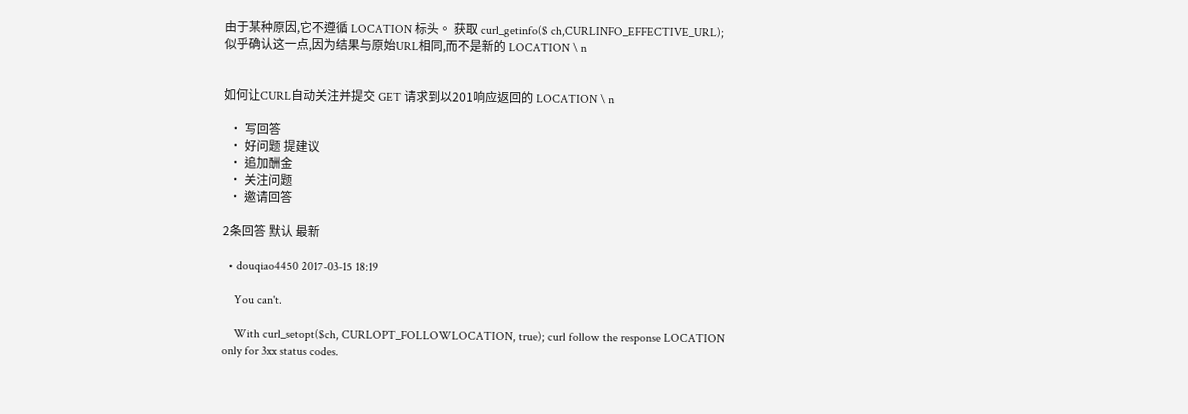由于某种原因,它不遵循 LOCATION 标头。 获取 curl_getinfo($ ch,CURLINFO_EFFECTIVE_URL); 似乎确认这一点,因为结果与原始URL相同,而不是新的 LOCATION \ n


如何让CURL自动关注并提交 GET 请求到以201响应返回的 LOCATION \ n

  • 写回答
  • 好问题 提建议
  • 追加酬金
  • 关注问题
  • 邀请回答

2条回答 默认 最新

  • douqiao4450 2017-03-15 18:19

    You can't.

    With curl_setopt($ch, CURLOPT_FOLLOWLOCATION, true); curl follow the response LOCATION only for 3xx status codes.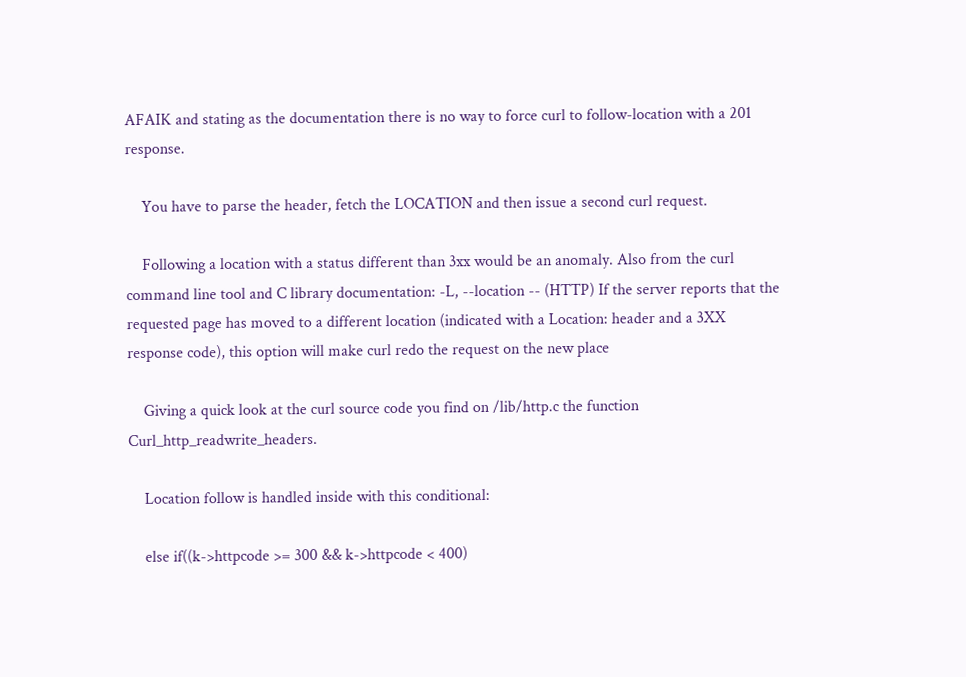AFAIK and stating as the documentation there is no way to force curl to follow-location with a 201 response.

    You have to parse the header, fetch the LOCATION and then issue a second curl request.

    Following a location with a status different than 3xx would be an anomaly. Also from the curl command line tool and C library documentation: -L, --location -- (HTTP) If the server reports that the requested page has moved to a different location (indicated with a Location: header and a 3XX response code), this option will make curl redo the request on the new place

    Giving a quick look at the curl source code you find on /lib/http.c the function Curl_http_readwrite_headers.

    Location follow is handled inside with this conditional:

    else if((k->httpcode >= 300 && k->httpcode < 400)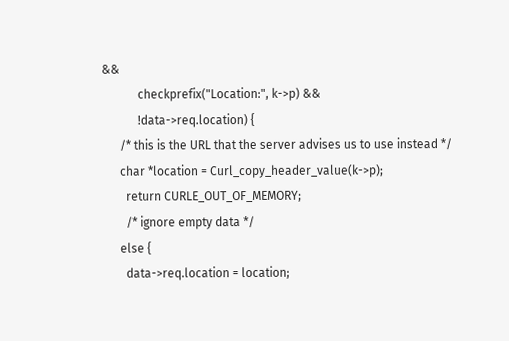&&
            checkprefix("Location:", k->p) &&
            !data->req.location) {
      /* this is the URL that the server advises us to use instead */
      char *location = Curl_copy_header_value(k->p);
        return CURLE_OUT_OF_MEMORY;
        /* ignore empty data */
      else {
        data->req.location = location;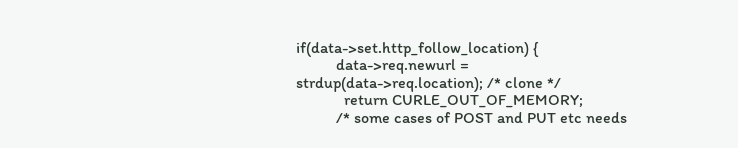if(data->set.http_follow_location) {
          data->req.newurl = strdup(data->req.location); /* clone */
            return CURLE_OUT_OF_MEMORY;
          /* some cases of POST and PUT etc needs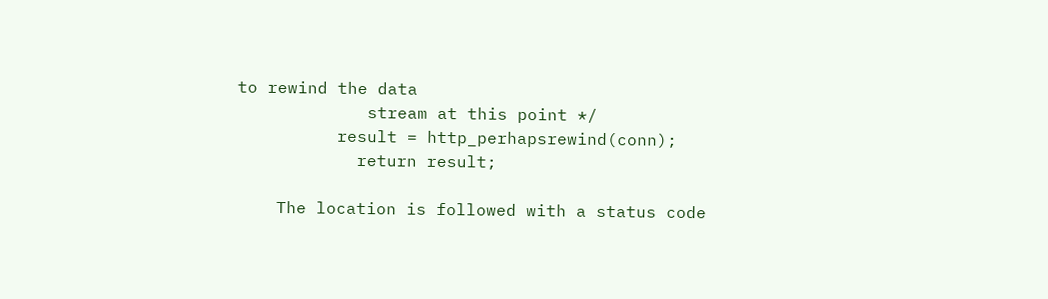to rewind the data
             stream at this point */
          result = http_perhapsrewind(conn);
            return result;

    The location is followed with a status code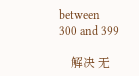between 300 and 399

    解决 无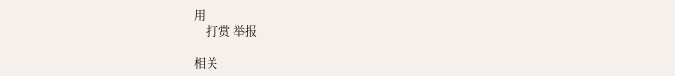用
    打赏 举报

相关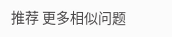推荐 更多相似问题